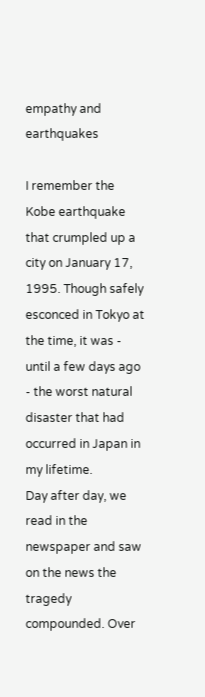empathy and earthquakes

I remember the Kobe earthquake that crumpled up a city on January 17, 1995. Though safely esconced in Tokyo at the time, it was - until a few days ago - the worst natural disaster that had occurred in Japan in my lifetime.
Day after day, we read in the newspaper and saw on the news the tragedy compounded. Over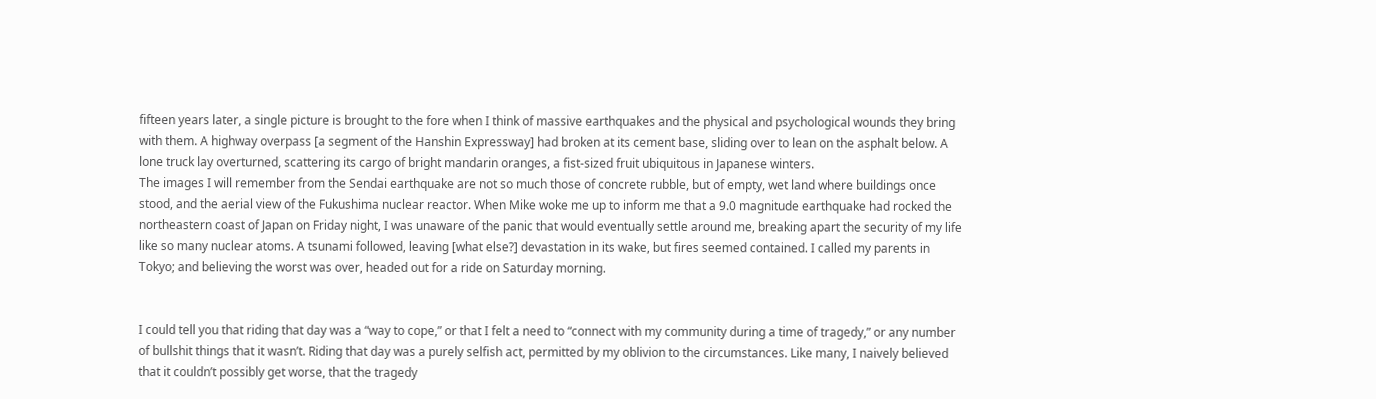fifteen years later, a single picture is brought to the fore when I think of massive earthquakes and the physical and psychological wounds they bring with them. A highway overpass [a segment of the Hanshin Expressway] had broken at its cement base, sliding over to lean on the asphalt below. A lone truck lay overturned, scattering its cargo of bright mandarin oranges, a fist-sized fruit ubiquitous in Japanese winters.
The images I will remember from the Sendai earthquake are not so much those of concrete rubble, but of empty, wet land where buildings once stood, and the aerial view of the Fukushima nuclear reactor. When Mike woke me up to inform me that a 9.0 magnitude earthquake had rocked the northeastern coast of Japan on Friday night, I was unaware of the panic that would eventually settle around me, breaking apart the security of my life like so many nuclear atoms. A tsunami followed, leaving [what else?] devastation in its wake, but fires seemed contained. I called my parents in Tokyo; and believing the worst was over, headed out for a ride on Saturday morning.


I could tell you that riding that day was a “way to cope,” or that I felt a need to “connect with my community during a time of tragedy,” or any number of bullshit things that it wasn’t. Riding that day was a purely selfish act, permitted by my oblivion to the circumstances. Like many, I naively believed that it couldn’t possibly get worse, that the tragedy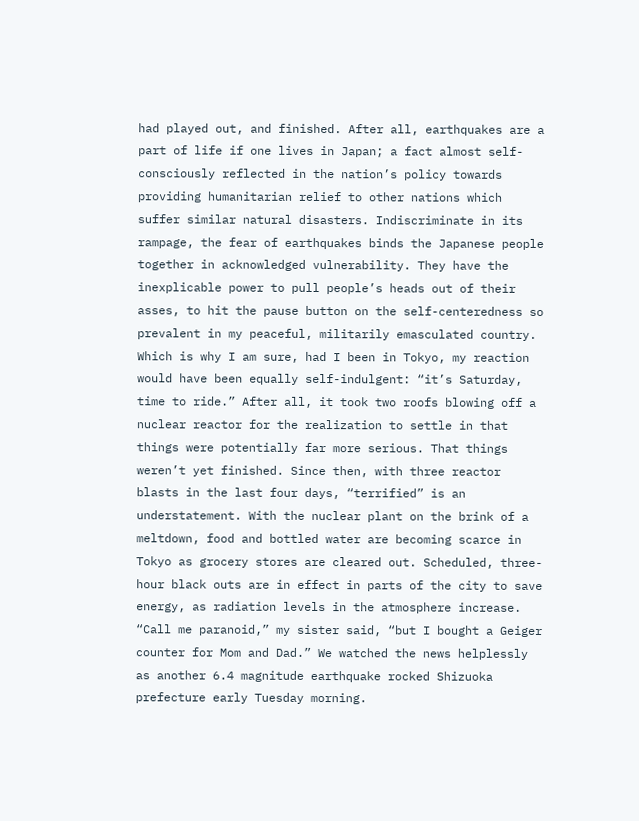had played out, and finished. After all, earthquakes are a part of life if one lives in Japan; a fact almost self-consciously reflected in the nation’s policy towards providing humanitarian relief to other nations which suffer similar natural disasters. Indiscriminate in its rampage, the fear of earthquakes binds the Japanese people together in acknowledged vulnerability. They have the inexplicable power to pull people’s heads out of their asses, to hit the pause button on the self-centeredness so prevalent in my peaceful, militarily emasculated country.
Which is why I am sure, had I been in Tokyo, my reaction would have been equally self-indulgent: “it’s Saturday, time to ride.” After all, it took two roofs blowing off a nuclear reactor for the realization to settle in that things were potentially far more serious. That things weren’t yet finished. Since then, with three reactor blasts in the last four days, “terrified” is an understatement. With the nuclear plant on the brink of a meltdown, food and bottled water are becoming scarce in Tokyo as grocery stores are cleared out. Scheduled, three-hour black outs are in effect in parts of the city to save energy, as radiation levels in the atmosphere increase. “Call me paranoid,” my sister said, “but I bought a Geiger counter for Mom and Dad.” We watched the news helplessly as another 6.4 magnitude earthquake rocked Shizuoka prefecture early Tuesday morning.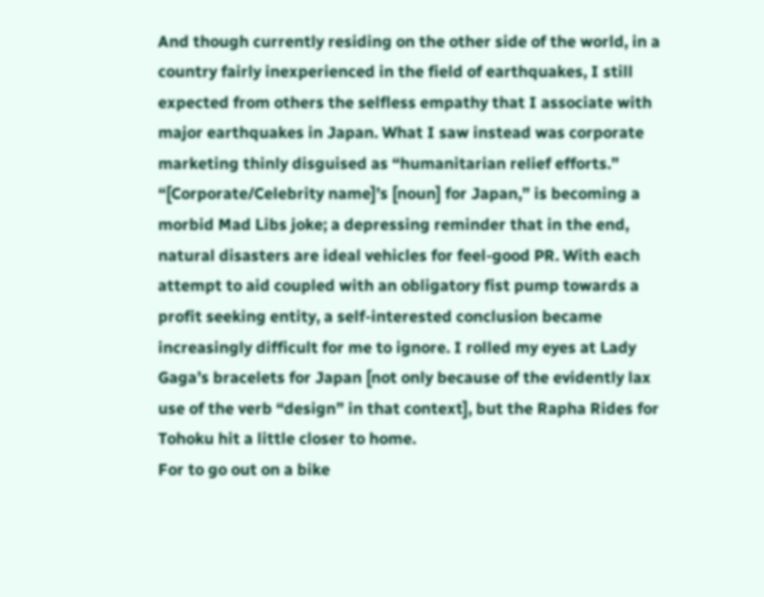And though currently residing on the other side of the world, in a country fairly inexperienced in the field of earthquakes, I still expected from others the selfless empathy that I associate with major earthquakes in Japan. What I saw instead was corporate marketing thinly disguised as “humanitarian relief efforts.” “[Corporate/Celebrity name]’s [noun] for Japan,” is becoming a morbid Mad Libs joke; a depressing reminder that in the end, natural disasters are ideal vehicles for feel-good PR. With each attempt to aid coupled with an obligatory fist pump towards a profit seeking entity, a self-interested conclusion became increasingly difficult for me to ignore. I rolled my eyes at Lady Gaga’s bracelets for Japan [not only because of the evidently lax use of the verb “design” in that context], but the Rapha Rides for Tohoku hit a little closer to home.
For to go out on a bike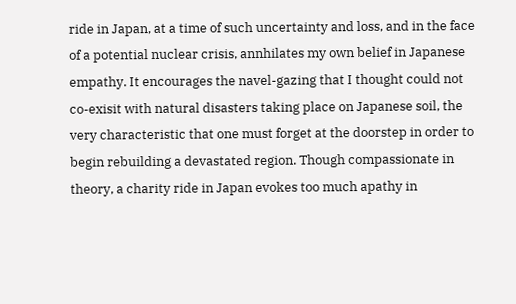ride in Japan, at a time of such uncertainty and loss, and in the face of a potential nuclear crisis, annhilates my own belief in Japanese empathy. It encourages the navel-gazing that I thought could not co-exisit with natural disasters taking place on Japanese soil, the very characteristic that one must forget at the doorstep in order to begin rebuilding a devastated region. Though compassionate in theory, a charity ride in Japan evokes too much apathy in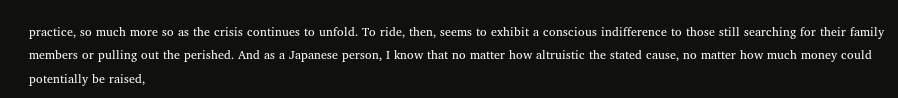practice, so much more so as the crisis continues to unfold. To ride, then, seems to exhibit a conscious indifference to those still searching for their family members or pulling out the perished. And as a Japanese person, I know that no matter how altruistic the stated cause, no matter how much money could potentially be raised,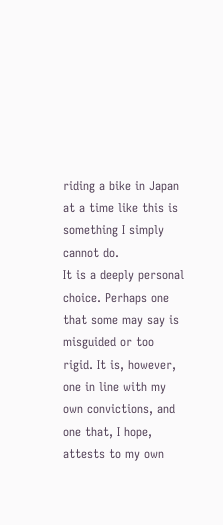riding a bike in Japan at a time like this is something I simply cannot do.
It is a deeply personal choice. Perhaps one that some may say is misguided or too rigid. It is, however, one in line with my own convictions, and one that, I hope, attests to my own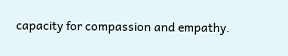capacity for compassion and empathy.